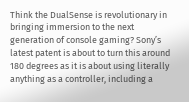Think the DualSense is revolutionary in bringing immersion to the next generation of console gaming? Sony’s latest patent is about to turn this around 180 degrees as it is about using literally anything as a controller, including a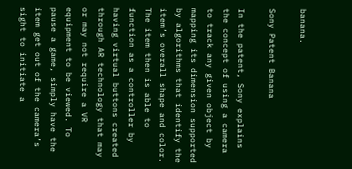banana.

Sony Patent Banana

In the patent, Sony explains the concept of using a camera to track any given object by mapping its dimension supported by algorithms that identify the item’s overall shape and color. The item then is able to function as a controller by having virtual buttons created through AR technology that may or may not require a VR equipment to be viewed. To pause a game, simply have the item get out of the camera’s sight to initiate a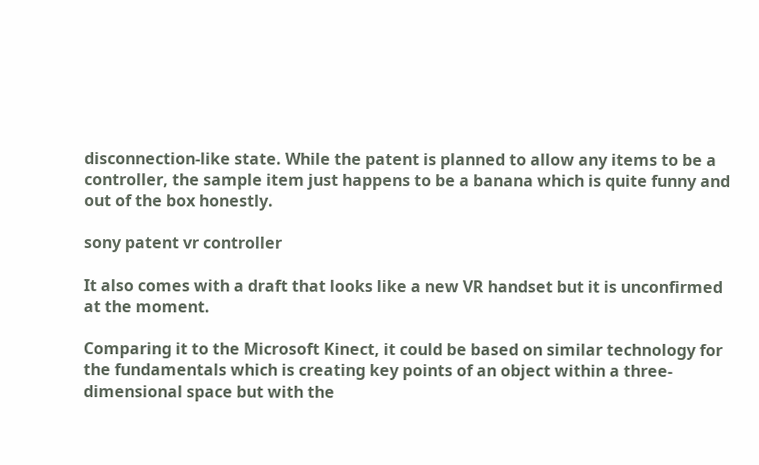disconnection-like state. While the patent is planned to allow any items to be a controller, the sample item just happens to be a banana which is quite funny and out of the box honestly.

sony patent vr controller

It also comes with a draft that looks like a new VR handset but it is unconfirmed at the moment.

Comparing it to the Microsoft Kinect, it could be based on similar technology for the fundamentals which is creating key points of an object within a three-dimensional space but with the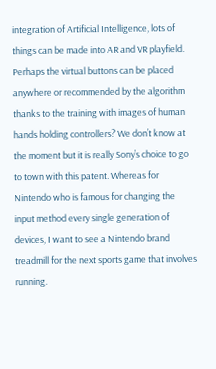integration of Artificial Intelligence, lots of things can be made into AR and VR playfield. Perhaps the virtual buttons can be placed anywhere or recommended by the algorithm thanks to the training with images of human hands holding controllers? We don’t know at the moment but it is really Sony’s choice to go to town with this patent. Whereas for Nintendo who is famous for changing the input method every single generation of devices, I want to see a Nintendo brand treadmill for the next sports game that involves running.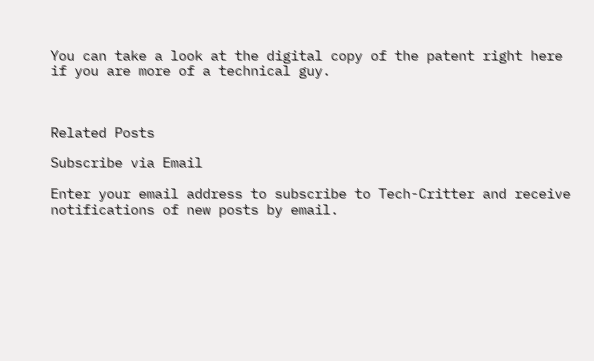You can take a look at the digital copy of the patent right here if you are more of a technical guy.



Related Posts

Subscribe via Email

Enter your email address to subscribe to Tech-Critter and receive notifications of new posts by email.